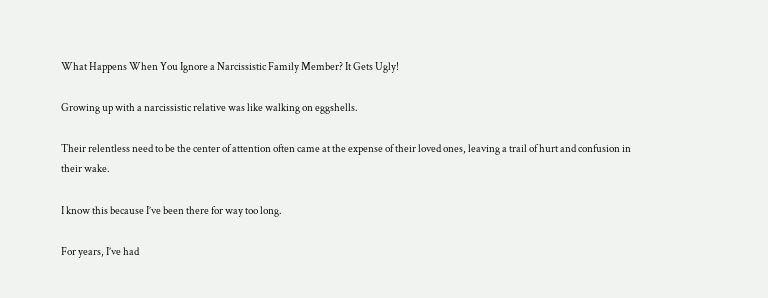What Happens When You Ignore a Narcissistic Family Member? It Gets Ugly!

Growing up with a narcissistic relative was like walking on eggshells.

Their relentless need to be the center of attention often came at the expense of their loved ones, leaving a trail of hurt and confusion in their wake.

I know this because I’ve been there for way too long.

For years, I’ve had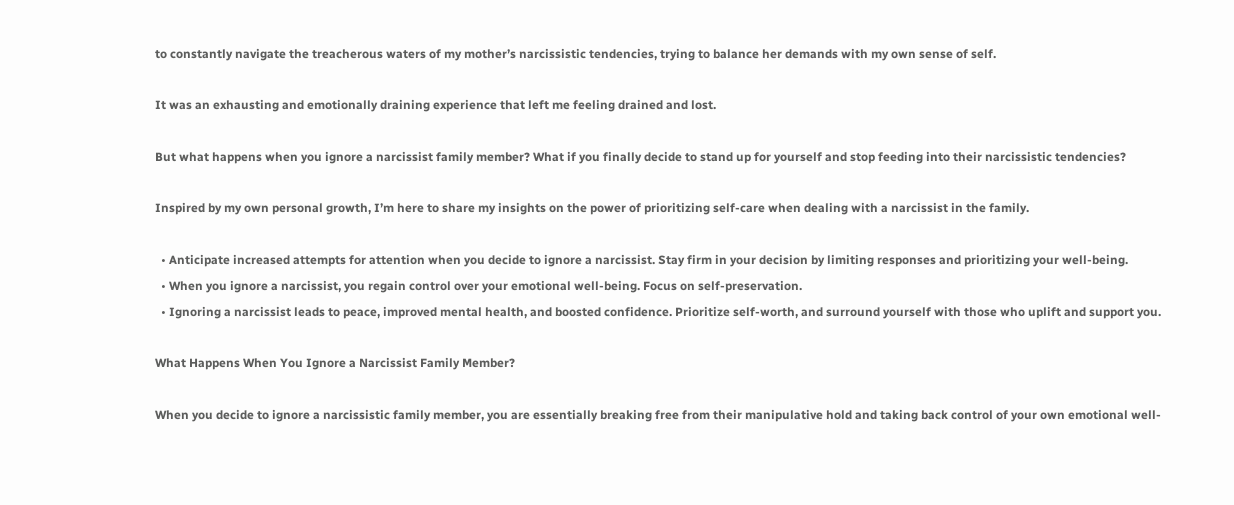to constantly navigate the treacherous waters of my mother’s narcissistic tendencies, trying to balance her demands with my own sense of self.

It was an exhausting and emotionally draining experience that left me feeling drained and lost.

But what happens when you ignore a narcissist family member? What if you finally decide to stand up for yourself and stop feeding into their narcissistic tendencies?

Inspired by my own personal growth, I’m here to share my insights on the power of prioritizing self-care when dealing with a narcissist in the family.

  • Anticipate increased attempts for attention when you decide to ignore a narcissist. Stay firm in your decision by limiting responses and prioritizing your well-being.
  • When you ignore a narcissist, you regain control over your emotional well-being. Focus on self-preservation.
  • Ignoring a narcissist leads to peace, improved mental health, and boosted confidence. Prioritize self-worth, and surround yourself with those who uplift and support you.

What Happens When You Ignore a Narcissist Family Member?

When you decide to ignore a narcissistic family member, you are essentially breaking free from their manipulative hold and taking back control of your own emotional well-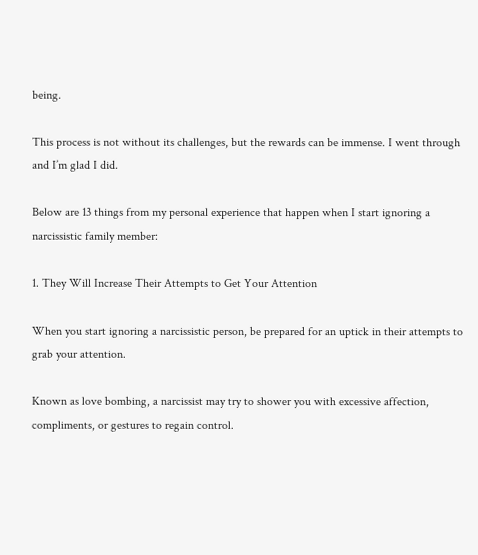being.

This process is not without its challenges, but the rewards can be immense. I went through and I’m glad I did.

Below are 13 things from my personal experience that happen when I start ignoring a narcissistic family member:

1. They Will Increase Their Attempts to Get Your Attention

When you start ignoring a narcissistic person, be prepared for an uptick in their attempts to grab your attention.

Known as love bombing, a narcissist may try to shower you with excessive affection, compliments, or gestures to regain control.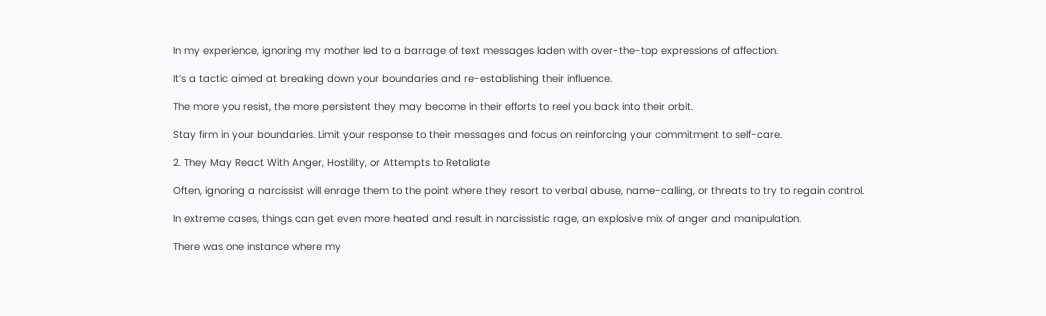In my experience, ignoring my mother led to a barrage of text messages laden with over-the-top expressions of affection.

It’s a tactic aimed at breaking down your boundaries and re-establishing their influence.

The more you resist, the more persistent they may become in their efforts to reel you back into their orbit.

Stay firm in your boundaries. Limit your response to their messages and focus on reinforcing your commitment to self-care.

2. They May React With Anger, Hostility, or Attempts to Retaliate

Often, ignoring a narcissist will enrage them to the point where they resort to verbal abuse, name-calling, or threats to try to regain control.

In extreme cases, things can get even more heated and result in narcissistic rage, an explosive mix of anger and manipulation.

There was one instance where my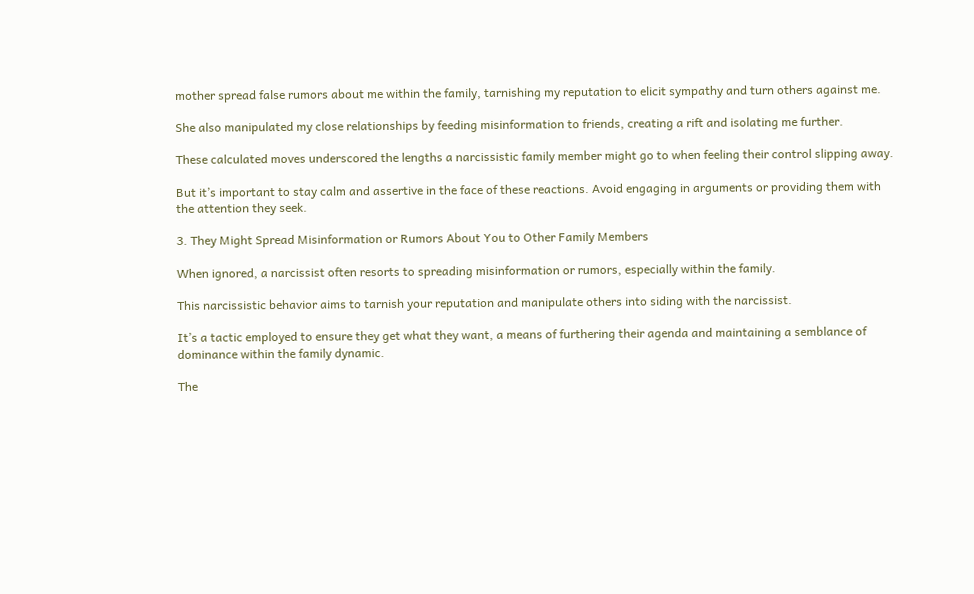mother spread false rumors about me within the family, tarnishing my reputation to elicit sympathy and turn others against me.

She also manipulated my close relationships by feeding misinformation to friends, creating a rift and isolating me further.

These calculated moves underscored the lengths a narcissistic family member might go to when feeling their control slipping away.

But it’s important to stay calm and assertive in the face of these reactions. Avoid engaging in arguments or providing them with the attention they seek.

3. They Might Spread Misinformation or Rumors About You to Other Family Members

When ignored, a narcissist often resorts to spreading misinformation or rumors, especially within the family.

This narcissistic behavior aims to tarnish your reputation and manipulate others into siding with the narcissist.

It’s a tactic employed to ensure they get what they want, a means of furthering their agenda and maintaining a semblance of dominance within the family dynamic.

The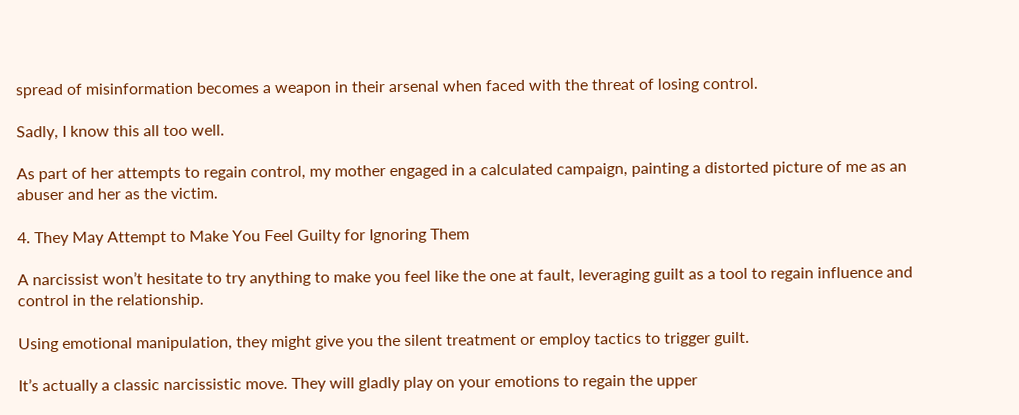spread of misinformation becomes a weapon in their arsenal when faced with the threat of losing control.

Sadly, I know this all too well.

As part of her attempts to regain control, my mother engaged in a calculated campaign, painting a distorted picture of me as an abuser and her as the victim.

4. They May Attempt to Make You Feel Guilty for Ignoring Them

A narcissist won’t hesitate to try anything to make you feel like the one at fault, leveraging guilt as a tool to regain influence and control in the relationship.

Using emotional manipulation, they might give you the silent treatment or employ tactics to trigger guilt.

It’s actually a classic narcissistic move. They will gladly play on your emotions to regain the upper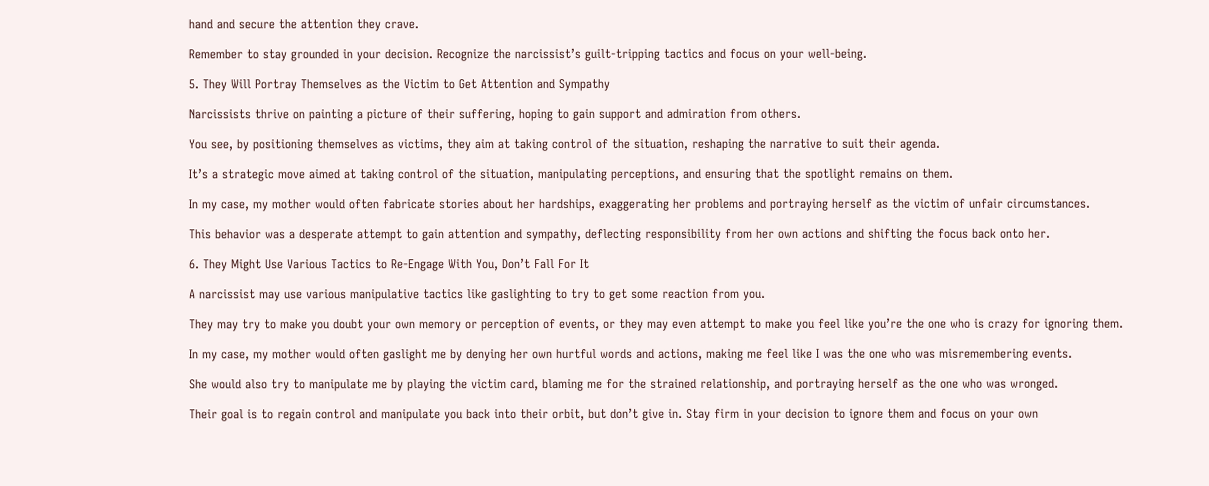hand and secure the attention they crave.

Remember to stay grounded in your decision. Recognize the narcissist’s guilt-tripping tactics and focus on your well-being.

5. They Will Portray Themselves as the Victim to Get Attention and Sympathy

Narcissists thrive on painting a picture of their suffering, hoping to gain support and admiration from others.

You see, by positioning themselves as victims, they aim at taking control of the situation, reshaping the narrative to suit their agenda.

It’s a strategic move aimed at taking control of the situation, manipulating perceptions, and ensuring that the spotlight remains on them.

In my case, my mother would often fabricate stories about her hardships, exaggerating her problems and portraying herself as the victim of unfair circumstances.

This behavior was a desperate attempt to gain attention and sympathy, deflecting responsibility from her own actions and shifting the focus back onto her.

6. They Might Use Various Tactics to Re-Engage With You, Don’t Fall For It

A narcissist may use various manipulative tactics like gaslighting to try to get some reaction from you.

They may try to make you doubt your own memory or perception of events, or they may even attempt to make you feel like you’re the one who is crazy for ignoring them.

In my case, my mother would often gaslight me by denying her own hurtful words and actions, making me feel like I was the one who was misremembering events.

She would also try to manipulate me by playing the victim card, blaming me for the strained relationship, and portraying herself as the one who was wronged.

Their goal is to regain control and manipulate you back into their orbit, but don’t give in. Stay firm in your decision to ignore them and focus on your own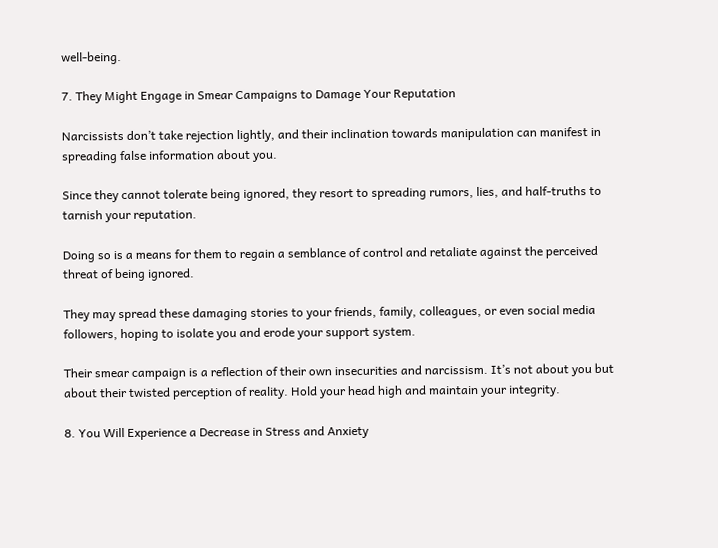well-being.

7. They Might Engage in Smear Campaigns to Damage Your Reputation

Narcissists don’t take rejection lightly, and their inclination towards manipulation can manifest in spreading false information about you.

Since they cannot tolerate being ignored, they resort to spreading rumors, lies, and half-truths to tarnish your reputation.

Doing so is a means for them to regain a semblance of control and retaliate against the perceived threat of being ignored.

They may spread these damaging stories to your friends, family, colleagues, or even social media followers, hoping to isolate you and erode your support system.

Their smear campaign is a reflection of their own insecurities and narcissism. It’s not about you but about their twisted perception of reality. Hold your head high and maintain your integrity.

8. You Will Experience a Decrease in Stress and Anxiety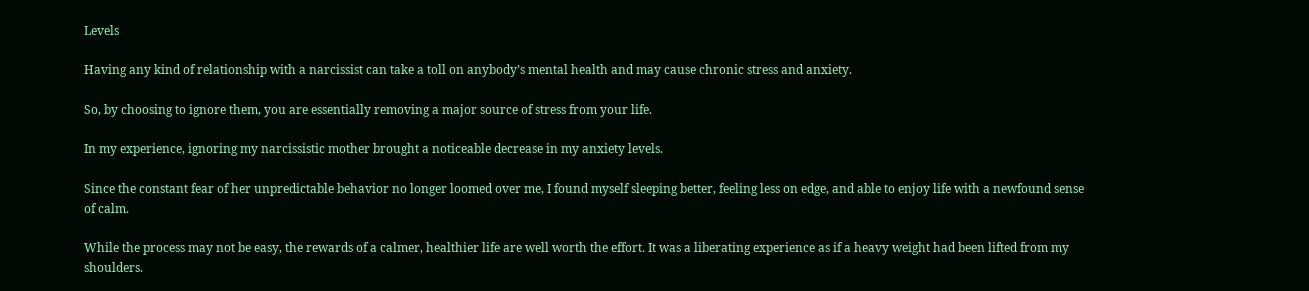Levels

Having any kind of relationship with a narcissist can take a toll on anybody’s mental health and may cause chronic stress and anxiety.

So, by choosing to ignore them, you are essentially removing a major source of stress from your life.

In my experience, ignoring my narcissistic mother brought a noticeable decrease in my anxiety levels.

Since the constant fear of her unpredictable behavior no longer loomed over me, I found myself sleeping better, feeling less on edge, and able to enjoy life with a newfound sense of calm.

While the process may not be easy, the rewards of a calmer, healthier life are well worth the effort. It was a liberating experience as if a heavy weight had been lifted from my shoulders.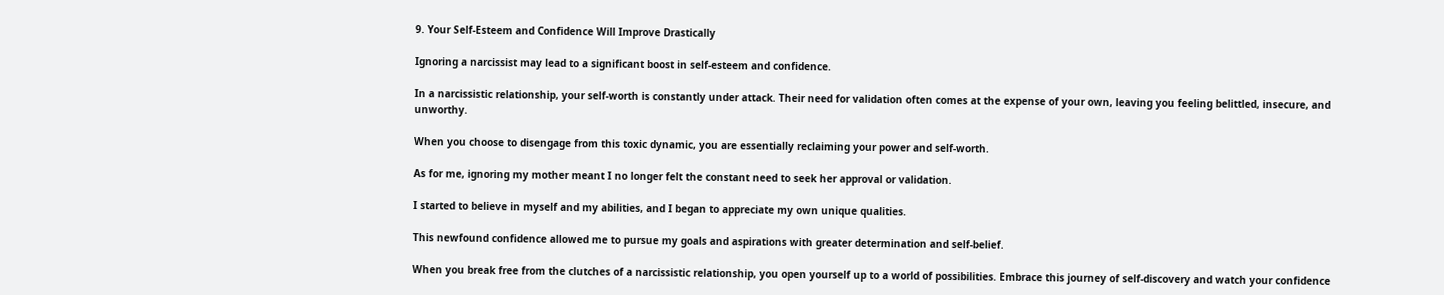9. Your Self-Esteem and Confidence Will Improve Drastically

Ignoring a narcissist may lead to a significant boost in self-esteem and confidence.

In a narcissistic relationship, your self-worth is constantly under attack. Their need for validation often comes at the expense of your own, leaving you feeling belittled, insecure, and unworthy.

When you choose to disengage from this toxic dynamic, you are essentially reclaiming your power and self-worth.

As for me, ignoring my mother meant I no longer felt the constant need to seek her approval or validation.

I started to believe in myself and my abilities, and I began to appreciate my own unique qualities.

This newfound confidence allowed me to pursue my goals and aspirations with greater determination and self-belief.

When you break free from the clutches of a narcissistic relationship, you open yourself up to a world of possibilities. Embrace this journey of self-discovery and watch your confidence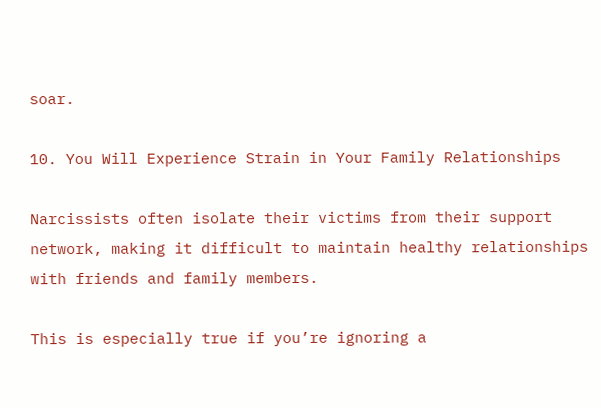soar.

10. You Will Experience Strain in Your Family Relationships

Narcissists often isolate their victims from their support network, making it difficult to maintain healthy relationships with friends and family members.

This is especially true if you’re ignoring a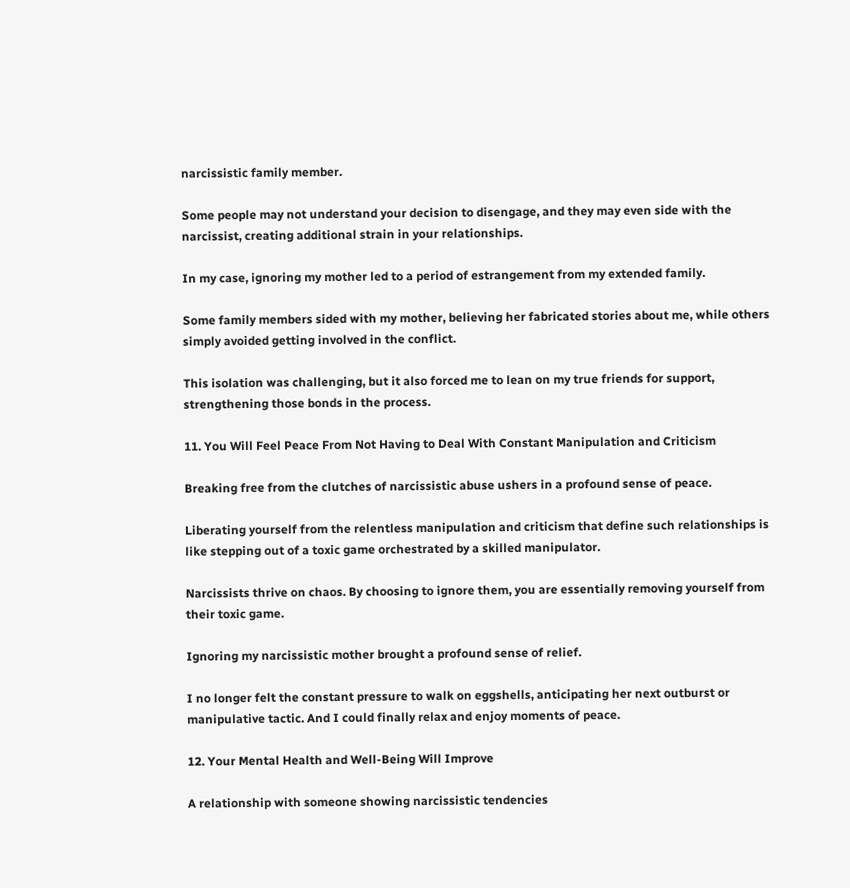narcissistic family member.

Some people may not understand your decision to disengage, and they may even side with the narcissist, creating additional strain in your relationships.

In my case, ignoring my mother led to a period of estrangement from my extended family.

Some family members sided with my mother, believing her fabricated stories about me, while others simply avoided getting involved in the conflict.

This isolation was challenging, but it also forced me to lean on my true friends for support, strengthening those bonds in the process.

11. You Will Feel Peace From Not Having to Deal With Constant Manipulation and Criticism

Breaking free from the clutches of narcissistic abuse ushers in a profound sense of peace.

Liberating yourself from the relentless manipulation and criticism that define such relationships is like stepping out of a toxic game orchestrated by a skilled manipulator.

Narcissists thrive on chaos. By choosing to ignore them, you are essentially removing yourself from their toxic game.

Ignoring my narcissistic mother brought a profound sense of relief.

I no longer felt the constant pressure to walk on eggshells, anticipating her next outburst or manipulative tactic. And I could finally relax and enjoy moments of peace.

12. Your Mental Health and Well-Being Will Improve

A relationship with someone showing narcissistic tendencies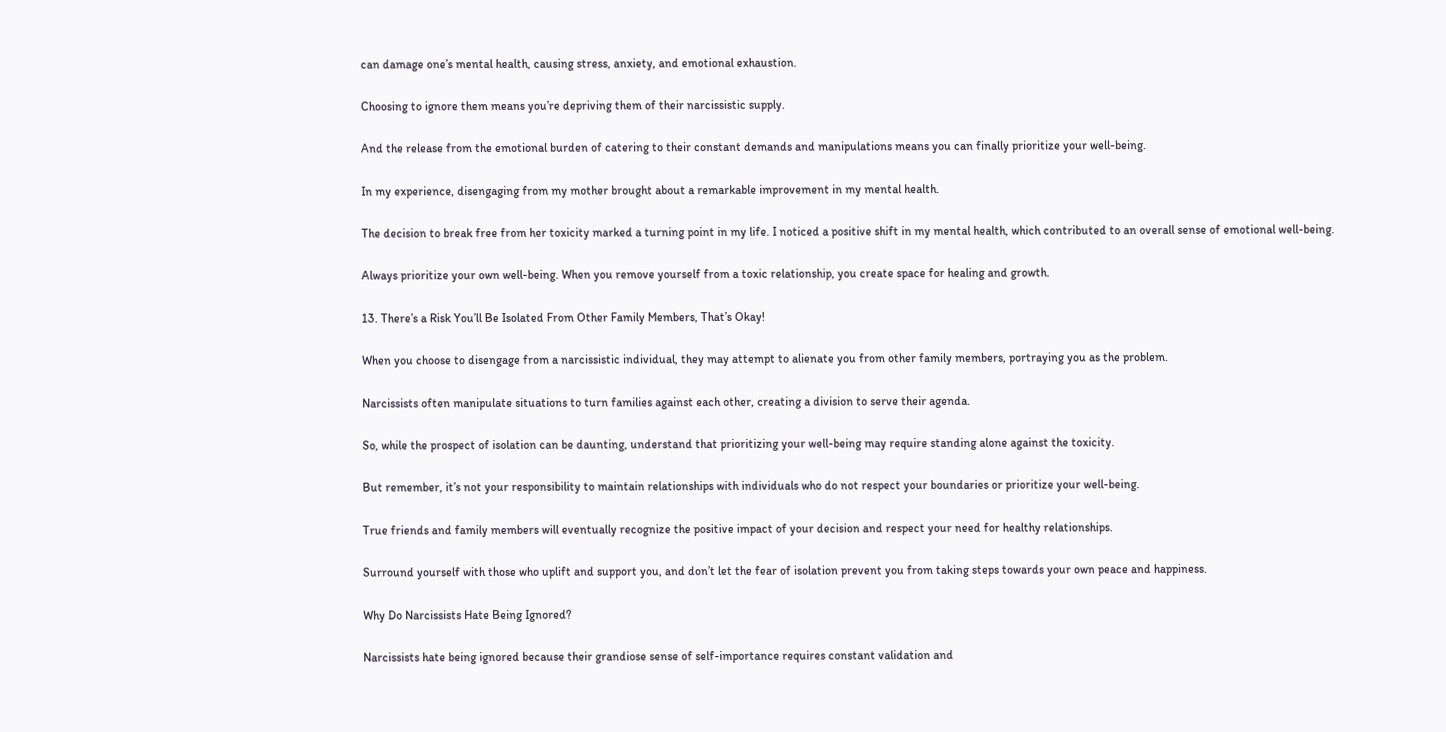can damage one’s mental health, causing stress, anxiety, and emotional exhaustion.

Choosing to ignore them means you’re depriving them of their narcissistic supply.

And the release from the emotional burden of catering to their constant demands and manipulations means you can finally prioritize your well-being.

In my experience, disengaging from my mother brought about a remarkable improvement in my mental health.

The decision to break free from her toxicity marked a turning point in my life. I noticed a positive shift in my mental health, which contributed to an overall sense of emotional well-being.

Always prioritize your own well-being. When you remove yourself from a toxic relationship, you create space for healing and growth.

13. There’s a Risk You’ll Be Isolated From Other Family Members, That’s Okay!

When you choose to disengage from a narcissistic individual, they may attempt to alienate you from other family members, portraying you as the problem.

Narcissists often manipulate situations to turn families against each other, creating a division to serve their agenda.

So, while the prospect of isolation can be daunting, understand that prioritizing your well-being may require standing alone against the toxicity.

But remember, it’s not your responsibility to maintain relationships with individuals who do not respect your boundaries or prioritize your well-being.

True friends and family members will eventually recognize the positive impact of your decision and respect your need for healthy relationships.

Surround yourself with those who uplift and support you, and don’t let the fear of isolation prevent you from taking steps towards your own peace and happiness.

Why Do Narcissists Hate Being Ignored?

Narcissists hate being ignored because their grandiose sense of self-importance requires constant validation and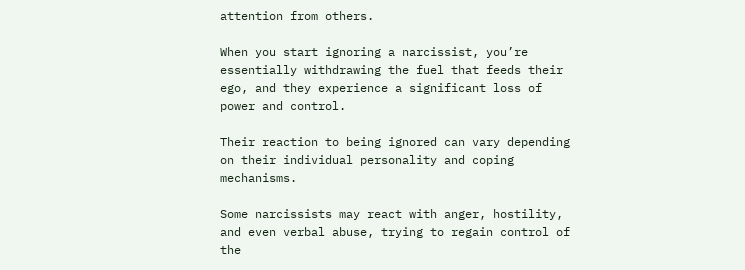attention from others.

When you start ignoring a narcissist, you’re essentially withdrawing the fuel that feeds their ego, and they experience a significant loss of power and control.

Their reaction to being ignored can vary depending on their individual personality and coping mechanisms.

Some narcissists may react with anger, hostility, and even verbal abuse, trying to regain control of the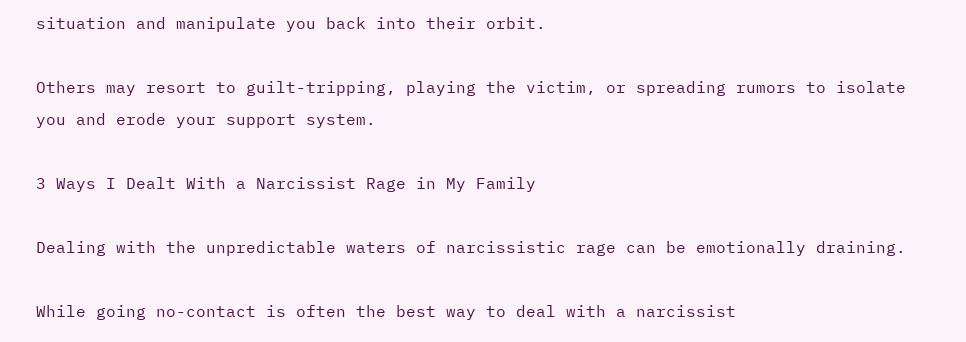situation and manipulate you back into their orbit.

Others may resort to guilt-tripping, playing the victim, or spreading rumors to isolate you and erode your support system.

3 Ways I Dealt With a Narcissist Rage in My Family

Dealing with the unpredictable waters of narcissistic rage can be emotionally draining.

While going no-contact is often the best way to deal with a narcissist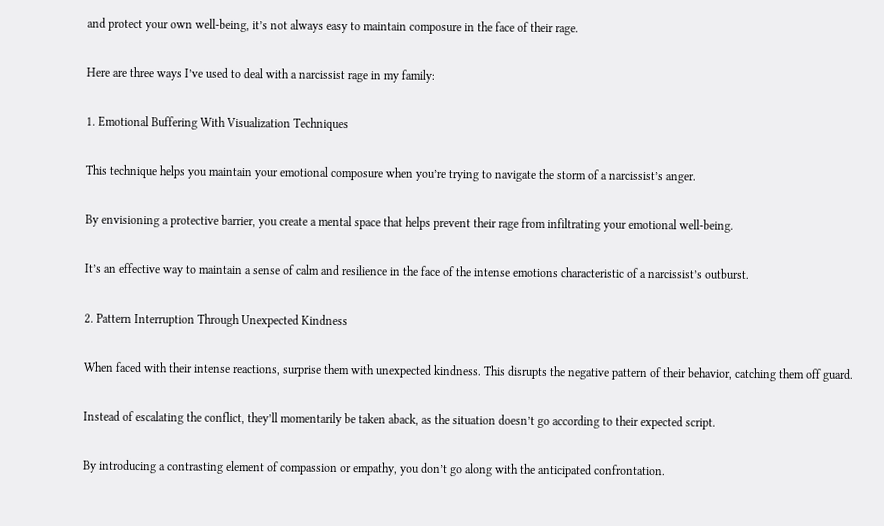and protect your own well-being, it’s not always easy to maintain composure in the face of their rage.

Here are three ways I’ve used to deal with a narcissist rage in my family:

1. Emotional Buffering With Visualization Techniques

This technique helps you maintain your emotional composure when you’re trying to navigate the storm of a narcissist’s anger.

By envisioning a protective barrier, you create a mental space that helps prevent their rage from infiltrating your emotional well-being.

It’s an effective way to maintain a sense of calm and resilience in the face of the intense emotions characteristic of a narcissist’s outburst.

2. Pattern Interruption Through Unexpected Kindness

When faced with their intense reactions, surprise them with unexpected kindness. This disrupts the negative pattern of their behavior, catching them off guard.

Instead of escalating the conflict, they’ll momentarily be taken aback, as the situation doesn’t go according to their expected script.

By introducing a contrasting element of compassion or empathy, you don’t go along with the anticipated confrontation.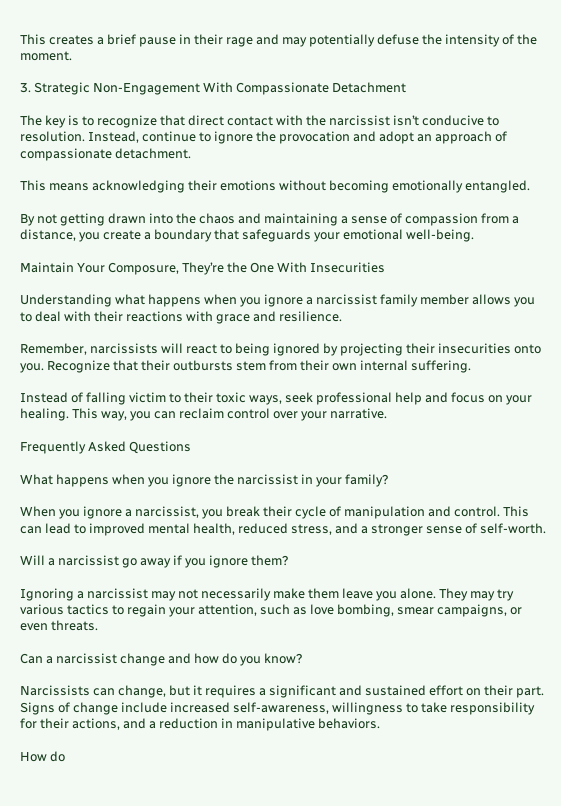This creates a brief pause in their rage and may potentially defuse the intensity of the moment.

3. Strategic Non-Engagement With Compassionate Detachment

The key is to recognize that direct contact with the narcissist isn’t conducive to resolution. Instead, continue to ignore the provocation and adopt an approach of compassionate detachment.

This means acknowledging their emotions without becoming emotionally entangled.

By not getting drawn into the chaos and maintaining a sense of compassion from a distance, you create a boundary that safeguards your emotional well-being.

Maintain Your Composure, They’re the One With Insecurities

Understanding what happens when you ignore a narcissist family member allows you to deal with their reactions with grace and resilience.

Remember, narcissists will react to being ignored by projecting their insecurities onto you. Recognize that their outbursts stem from their own internal suffering.

Instead of falling victim to their toxic ways, seek professional help and focus on your healing. This way, you can reclaim control over your narrative.

Frequently Asked Questions

What happens when you ignore the narcissist in your family?

When you ignore a narcissist, you break their cycle of manipulation and control. This can lead to improved mental health, reduced stress, and a stronger sense of self-worth.

Will a narcissist go away if you ignore them?

Ignoring a narcissist may not necessarily make them leave you alone. They may try various tactics to regain your attention, such as love bombing, smear campaigns, or even threats.

Can a narcissist change and how do you know?

Narcissists can change, but it requires a significant and sustained effort on their part. Signs of change include increased self-awareness, willingness to take responsibility for their actions, and a reduction in manipulative behaviors.

How do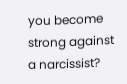you become strong against a narcissist?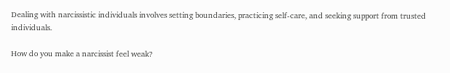Dealing with narcissistic individuals involves setting boundaries, practicing self-care, and seeking support from trusted individuals.

How do you make a narcissist feel weak?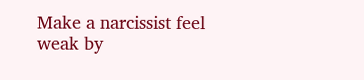Make a narcissist feel weak by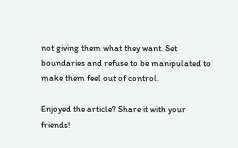not giving them what they want. Set boundaries and refuse to be manipulated to make them feel out of control.

Enjoyed the article? Share it with your friends!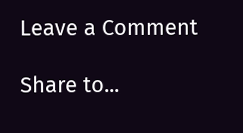Leave a Comment

Share to...